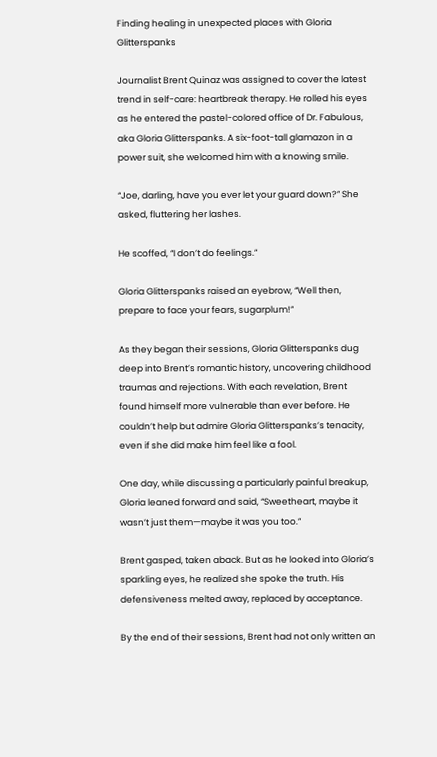Finding healing in unexpected places with Gloria Glitterspanks

Journalist Brent Quinaz was assigned to cover the latest trend in self-care: heartbreak therapy. He rolled his eyes as he entered the pastel-colored office of Dr. Fabulous, aka Gloria Glitterspanks. A six-foot-tall glamazon in a power suit, she welcomed him with a knowing smile.

“Joe, darling, have you ever let your guard down?” She asked, fluttering her lashes.

He scoffed, “I don’t do feelings.”

Gloria Glitterspanks raised an eyebrow, “Well then, prepare to face your fears, sugarplum!”

As they began their sessions, Gloria Glitterspanks dug deep into Brent’s romantic history, uncovering childhood traumas and rejections. With each revelation, Brent found himself more vulnerable than ever before. He couldn’t help but admire Gloria Glitterspanks’s tenacity, even if she did make him feel like a fool.

One day, while discussing a particularly painful breakup, Gloria leaned forward and said, “Sweetheart, maybe it wasn’t just them—maybe it was you too.”

Brent gasped, taken aback. But as he looked into Gloria’s sparkling eyes, he realized she spoke the truth. His defensiveness melted away, replaced by acceptance.

By the end of their sessions, Brent had not only written an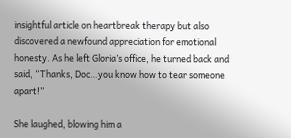insightful article on heartbreak therapy but also discovered a newfound appreciation for emotional honesty. As he left Gloria’s office, he turned back and said, “Thanks, Doc…you know how to tear someone apart!”

She laughed, blowing him a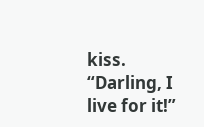kiss. “Darling, I live for it!”